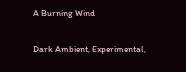A Burning Wind

Dark Ambient, Experimental,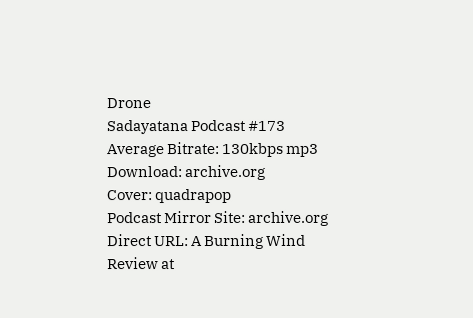Drone
Sadayatana Podcast #173
Average Bitrate: 130kbps mp3
Download: archive.org
Cover: quadrapop
Podcast Mirror Site: archive.org
Direct URL: A Burning Wind
Review at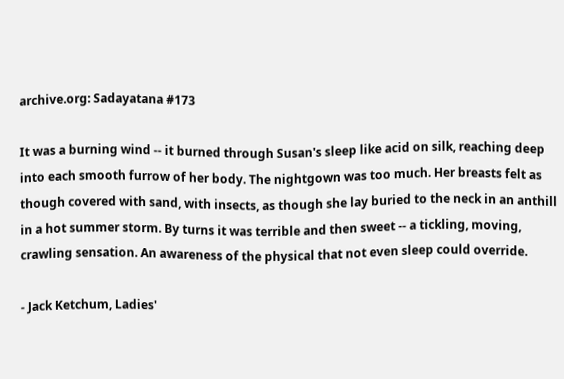archive.org: Sadayatana #173

It was a burning wind -- it burned through Susan's sleep like acid on silk, reaching deep into each smooth furrow of her body. The nightgown was too much. Her breasts felt as though covered with sand, with insects, as though she lay buried to the neck in an anthill in a hot summer storm. By turns it was terrible and then sweet -- a tickling, moving, crawling sensation. An awareness of the physical that not even sleep could override.

- Jack Ketchum, Ladies'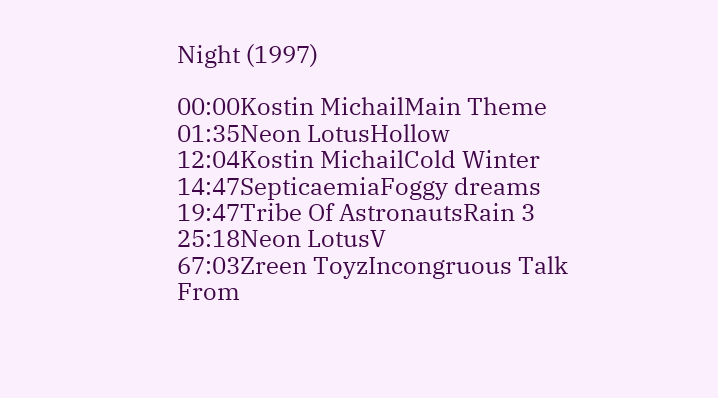Night (1997)

00:00Kostin MichailMain Theme
01:35Neon LotusHollow
12:04Kostin MichailCold Winter
14:47SepticaemiaFoggy dreams
19:47Tribe Of AstronautsRain 3
25:18Neon LotusV
67:03Zreen ToyzIncongruous Talk From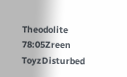Theodolite
78:05Zreen ToyzDisturbed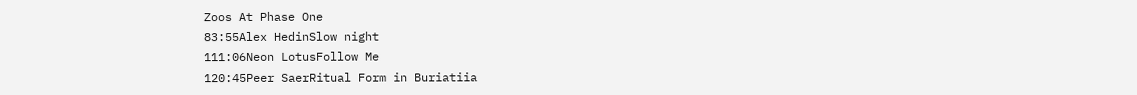Zoos At Phase One
83:55Alex HedinSlow night
111:06Neon LotusFollow Me
120:45Peer SaerRitual Form in Buriatiia